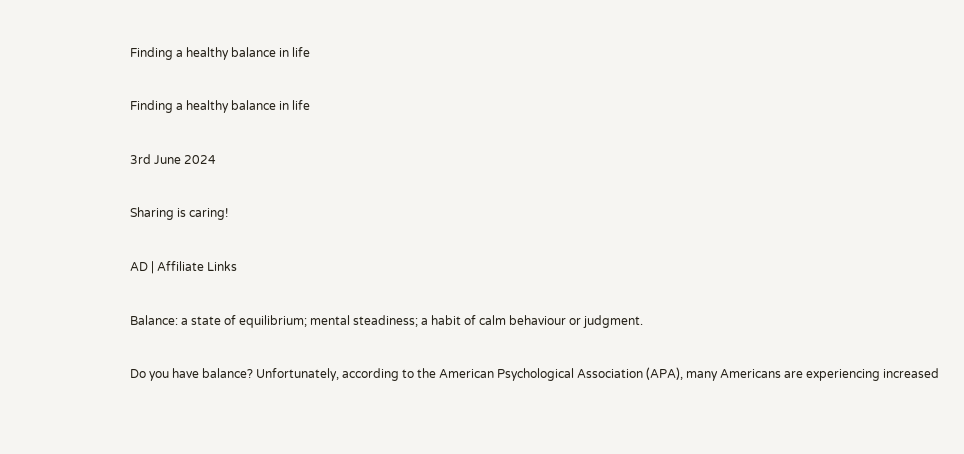Finding a healthy balance in life

Finding a healthy balance in life

3rd June 2024

Sharing is caring!

AD | Affiliate Links

Balance: a state of equilibrium; mental steadiness; a habit of calm behaviour or judgment.

Do you have balance? Unfortunately, according to the American Psychological Association (APA), many Americans are experiencing increased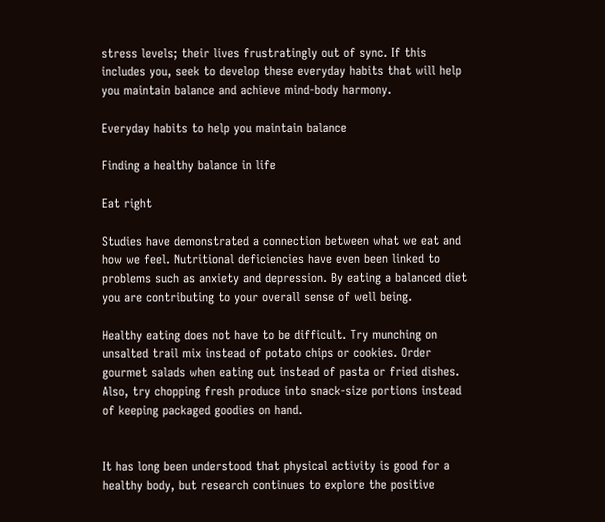stress levels; their lives frustratingly out of sync. If this includes you, seek to develop these everyday habits that will help you maintain balance and achieve mind-body harmony.

Everyday habits to help you maintain balance

Finding a healthy balance in life

Eat right

Studies have demonstrated a connection between what we eat and how we feel. Nutritional deficiencies have even been linked to problems such as anxiety and depression. By eating a balanced diet you are contributing to your overall sense of well being.

Healthy eating does not have to be difficult. Try munching on unsalted trail mix instead of potato chips or cookies. Order gourmet salads when eating out instead of pasta or fried dishes. Also, try chopping fresh produce into snack-size portions instead of keeping packaged goodies on hand.


It has long been understood that physical activity is good for a healthy body, but research continues to explore the positive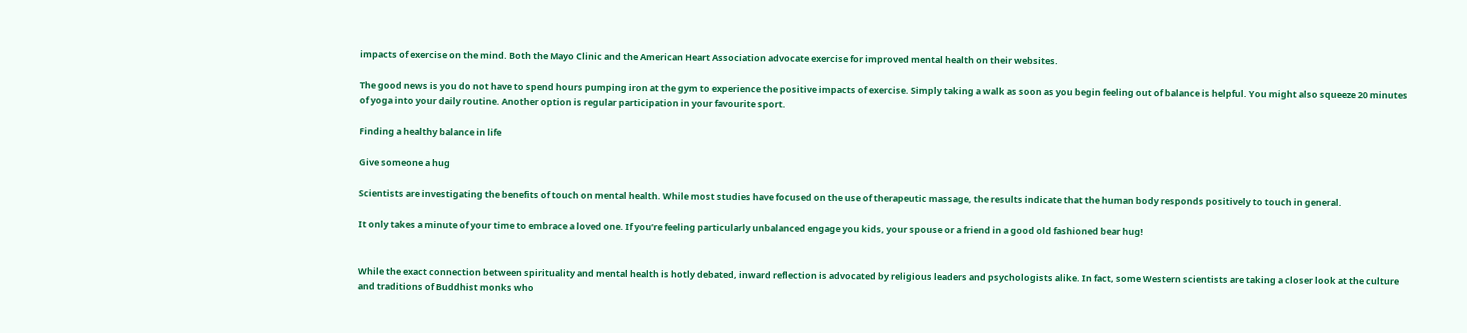impacts of exercise on the mind. Both the Mayo Clinic and the American Heart Association advocate exercise for improved mental health on their websites.

The good news is you do not have to spend hours pumping iron at the gym to experience the positive impacts of exercise. Simply taking a walk as soon as you begin feeling out of balance is helpful. You might also squeeze 20 minutes of yoga into your daily routine. Another option is regular participation in your favourite sport.

Finding a healthy balance in life

Give someone a hug

Scientists are investigating the benefits of touch on mental health. While most studies have focused on the use of therapeutic massage, the results indicate that the human body responds positively to touch in general.

It only takes a minute of your time to embrace a loved one. If you’re feeling particularly unbalanced engage you kids, your spouse or a friend in a good old fashioned bear hug!


While the exact connection between spirituality and mental health is hotly debated, inward reflection is advocated by religious leaders and psychologists alike. In fact, some Western scientists are taking a closer look at the culture and traditions of Buddhist monks who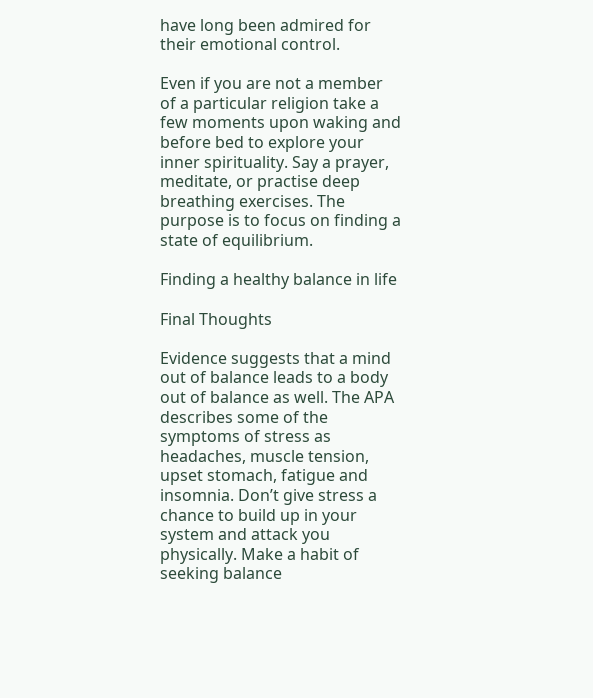have long been admired for their emotional control.

Even if you are not a member of a particular religion take a few moments upon waking and before bed to explore your inner spirituality. Say a prayer, meditate, or practise deep breathing exercises. The purpose is to focus on finding a state of equilibrium.

Finding a healthy balance in life

Final Thoughts

Evidence suggests that a mind out of balance leads to a body out of balance as well. The APA describes some of the symptoms of stress as headaches, muscle tension, upset stomach, fatigue and insomnia. Don’t give stress a chance to build up in your system and attack you physically. Make a habit of seeking balance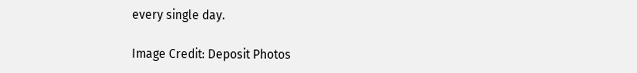every single day.

Image Credit: Deposit Photos